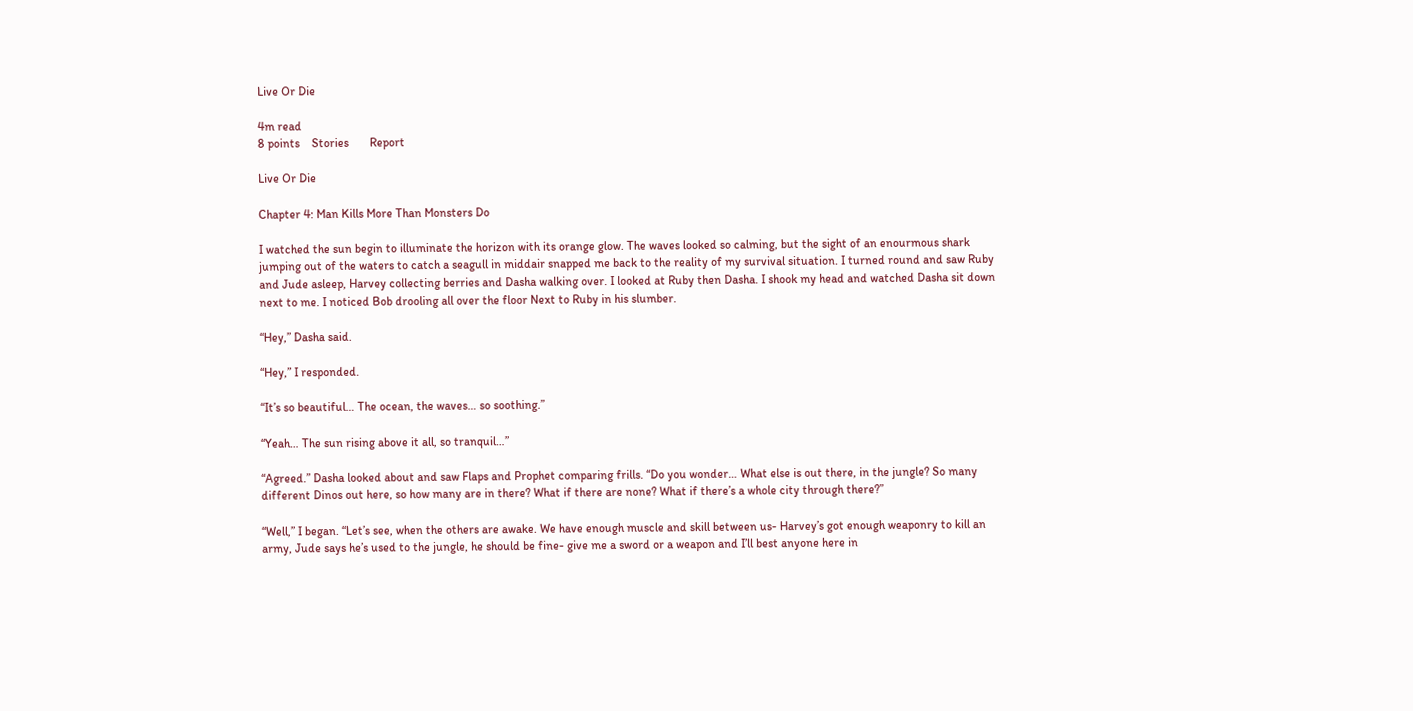Live Or Die

4m read
8 points    Stories       Report

Live Or Die

Chapter 4: Man Kills More Than Monsters Do

I watched the sun begin to illuminate the horizon with its orange glow. The waves looked so calming, but the sight of an enourmous shark jumping out of the waters to catch a seagull in middair snapped me back to the reality of my survival situation. I turned round and saw Ruby and Jude asleep, Harvey collecting berries and Dasha walking over. I looked at Ruby then Dasha. I shook my head and watched Dasha sit down next to me. I noticed Bob drooling all over the floor Next to Ruby in his slumber.

“Hey,” Dasha said.

“Hey,” I responded.

“It’s so beautiful… The ocean, the waves… so soothing.”

“Yeah… The sun rising above it all, so tranquil…”

“Agreed.” Dasha looked about and saw Flaps and Prophet comparing frills. “Do you wonder… What else is out there, in the jungle? So many different Dinos out here, so how many are in there? What if there are none? What if there’s a whole city through there?”

“Well,” I began. “Let’s see, when the others are awake. We have enough muscle and skill between us- Harvey’s got enough weaponry to kill an army, Jude says he’s used to the jungle, he should be fine- give me a sword or a weapon and I’ll best anyone here in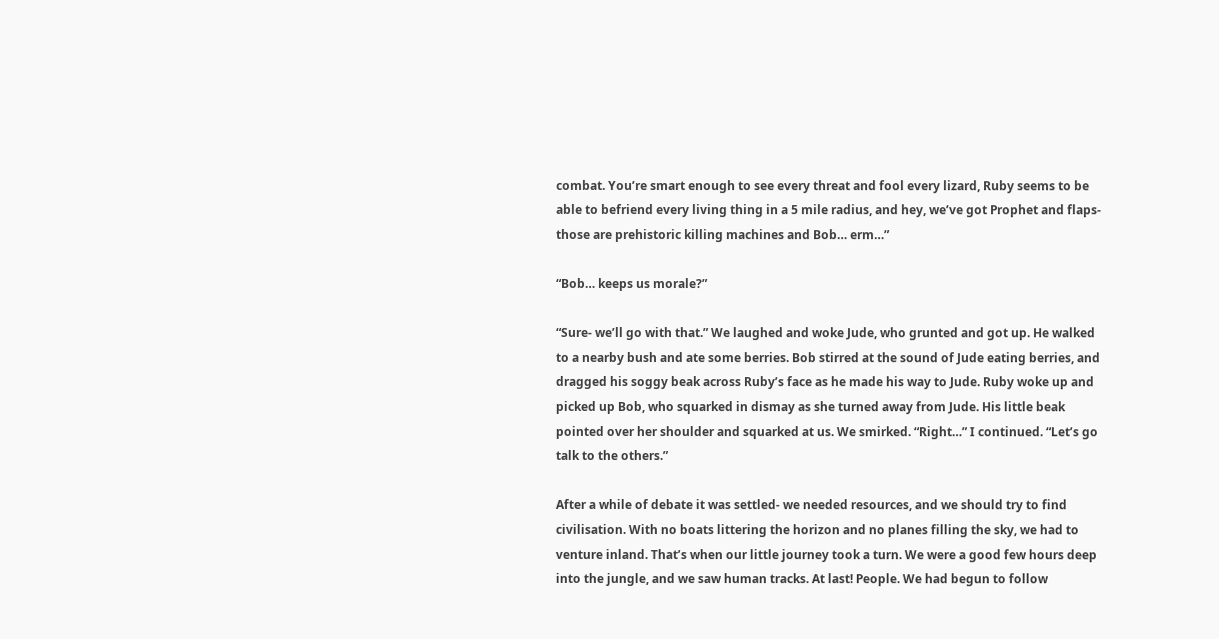combat. You’re smart enough to see every threat and fool every lizard, Ruby seems to be able to befriend every living thing in a 5 mile radius, and hey, we’ve got Prophet and flaps- those are prehistoric killing machines and Bob… erm…”

“Bob… keeps us morale?”

“Sure- we’ll go with that.” We laughed and woke Jude, who grunted and got up. He walked to a nearby bush and ate some berries. Bob stirred at the sound of Jude eating berries, and dragged his soggy beak across Ruby’s face as he made his way to Jude. Ruby woke up and picked up Bob, who squarked in dismay as she turned away from Jude. His little beak pointed over her shoulder and squarked at us. We smirked. “Right…” I continued. “Let’s go talk to the others.”

After a while of debate it was settled- we needed resources, and we should try to find civilisation. With no boats littering the horizon and no planes filling the sky, we had to venture inland. That’s when our little journey took a turn. We were a good few hours deep into the jungle, and we saw human tracks. At last! People. We had begun to follow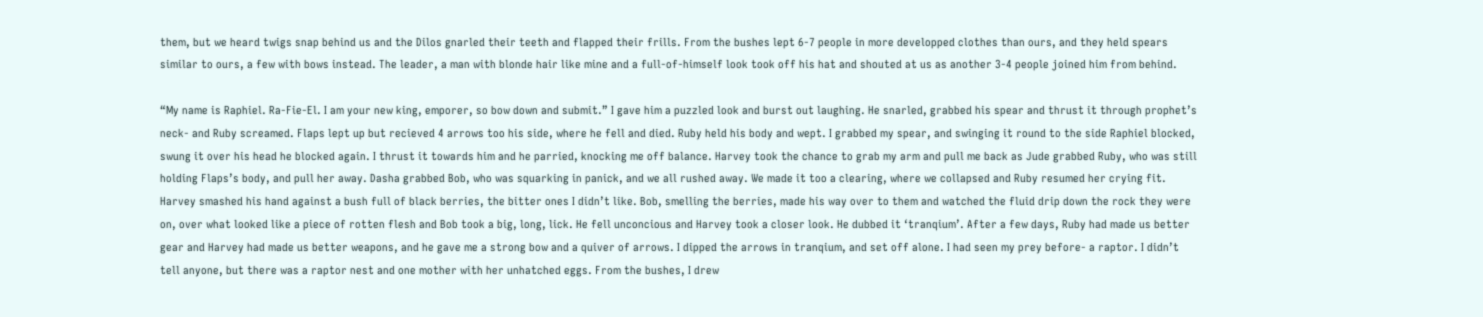them, but we heard twigs snap behind us and the Dilos gnarled their teeth and flapped their frills. From the bushes lept 6-7 people in more developped clothes than ours, and they held spears similar to ours, a few with bows instead. The leader, a man with blonde hair like mine and a full-of-himself look took off his hat and shouted at us as another 3-4 people joined him from behind.

“My name is Raphiel. Ra-Fie-El. I am your new king, emporer, so bow down and submit.” I gave him a puzzled look and burst out laughing. He snarled, grabbed his spear and thrust it through prophet’s neck- and Ruby screamed. Flaps lept up but recieved 4 arrows too his side, where he fell and died. Ruby held his body and wept. I grabbed my spear, and swinging it round to the side Raphiel blocked, swung it over his head he blocked again. I thrust it towards him and he parried, knocking me off balance. Harvey took the chance to grab my arm and pull me back as Jude grabbed Ruby, who was still holding Flaps’s body, and pull her away. Dasha grabbed Bob, who was squarking in panick, and we all rushed away. We made it too a clearing, where we collapsed and Ruby resumed her crying fit. Harvey smashed his hand against a bush full of black berries, the bitter ones I didn’t like. Bob, smelling the berries, made his way over to them and watched the fluid drip down the rock they were on, over what looked like a piece of rotten flesh and Bob took a big, long, lick. He fell unconcious and Harvey took a closer look. He dubbed it ‘tranqium’. After a few days, Ruby had made us better gear and Harvey had made us better weapons, and he gave me a strong bow and a quiver of arrows. I dipped the arrows in tranqium, and set off alone. I had seen my prey before- a raptor. I didn’t tell anyone, but there was a raptor nest and one mother with her unhatched eggs. From the bushes, I drew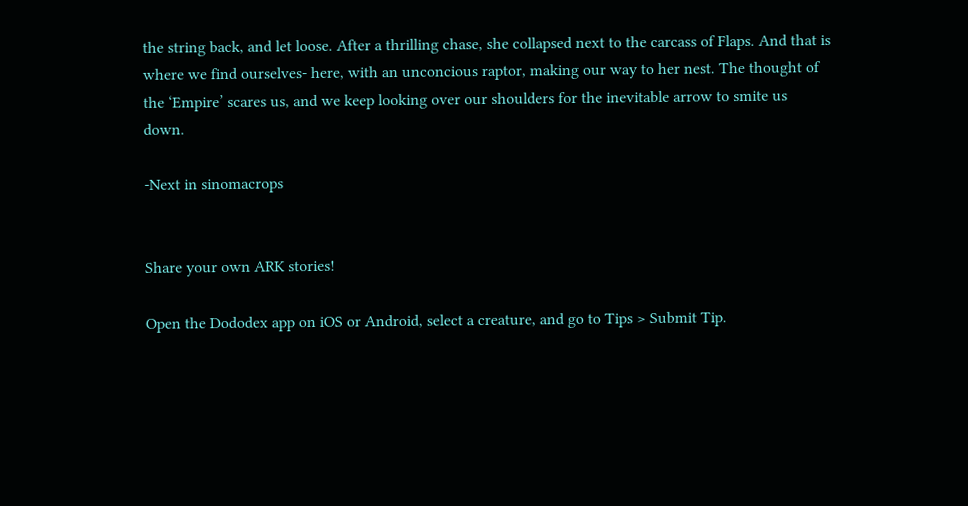the string back, and let loose. After a thrilling chase, she collapsed next to the carcass of Flaps. And that is where we find ourselves- here, with an unconcious raptor, making our way to her nest. The thought of the ‘Empire’ scares us, and we keep looking over our shoulders for the inevitable arrow to smite us down.

-Next in sinomacrops


Share your own ARK stories!

Open the Dododex app on iOS or Android, select a creature, and go to Tips > Submit Tip.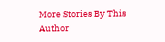More Stories By This Author